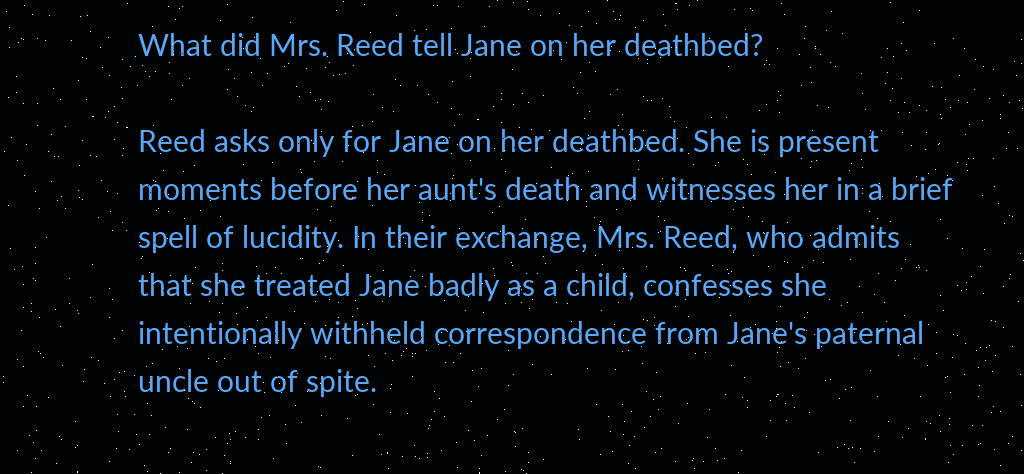What did Mrs. Reed tell Jane on her deathbed?

Reed asks only for Jane on her deathbed. She is present moments before her aunt's death and witnesses her in a brief spell of lucidity. In their exchange, Mrs. Reed, who admits that she treated Jane badly as a child, confesses she intentionally withheld correspondence from Jane's paternal uncle out of spite.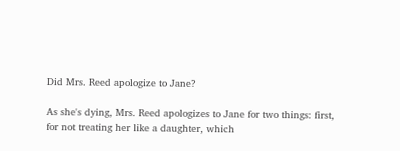Did Mrs. Reed apologize to Jane?

As she's dying, Mrs. Reed apologizes to Jane for two things: first, for not treating her like a daughter, which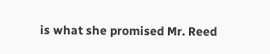is what she promised Mr. Reed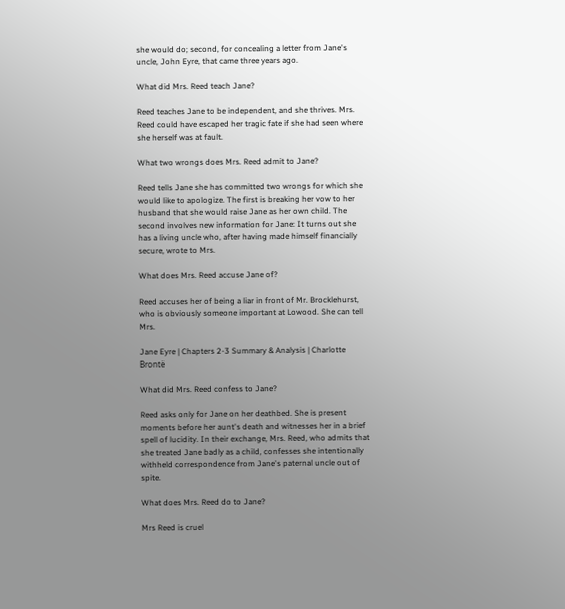she would do; second, for concealing a letter from Jane's uncle, John Eyre, that came three years ago.

What did Mrs. Reed teach Jane?

Reed teaches Jane to be independent, and she thrives. Mrs. Reed could have escaped her tragic fate if she had seen where she herself was at fault.

What two wrongs does Mrs. Reed admit to Jane?

Reed tells Jane she has committed two wrongs for which she would like to apologize. The first is breaking her vow to her husband that she would raise Jane as her own child. The second involves new information for Jane: It turns out she has a living uncle who, after having made himself financially secure, wrote to Mrs.

What does Mrs. Reed accuse Jane of?

Reed accuses her of being a liar in front of Mr. Brocklehurst, who is obviously someone important at Lowood. She can tell Mrs.

Jane Eyre | Chapters 2-3 Summary & Analysis | Charlotte Brontë

What did Mrs. Reed confess to Jane?

Reed asks only for Jane on her deathbed. She is present moments before her aunt's death and witnesses her in a brief spell of lucidity. In their exchange, Mrs. Reed, who admits that she treated Jane badly as a child, confesses she intentionally withheld correspondence from Jane's paternal uncle out of spite.

What does Mrs. Reed do to Jane?

Mrs Reed is cruel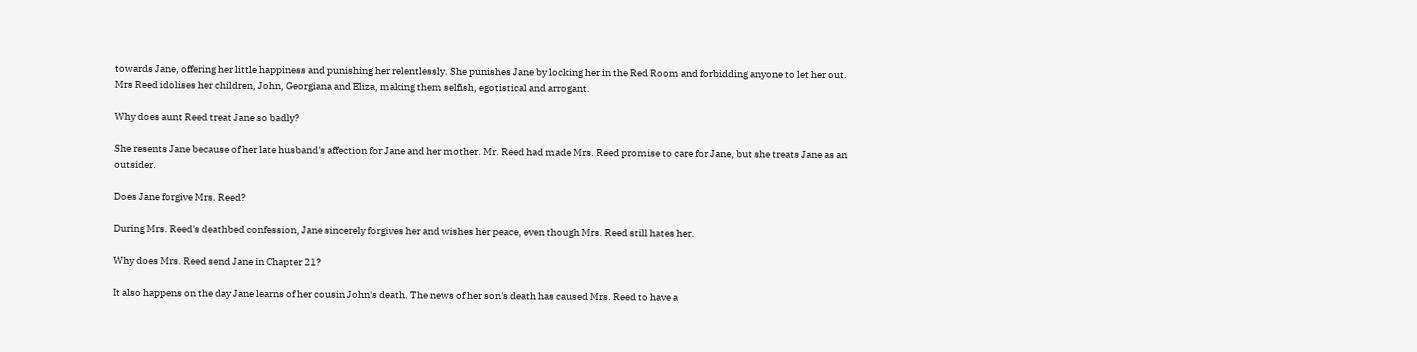towards Jane, offering her little happiness and punishing her relentlessly. She punishes Jane by locking her in the Red Room and forbidding anyone to let her out. Mrs Reed idolises her children, John, Georgiana and Eliza, making them selfish, egotistical and arrogant.

Why does aunt Reed treat Jane so badly?

She resents Jane because of her late husband's affection for Jane and her mother. Mr. Reed had made Mrs. Reed promise to care for Jane, but she treats Jane as an outsider.

Does Jane forgive Mrs. Reed?

During Mrs. Reed's deathbed confession, Jane sincerely forgives her and wishes her peace, even though Mrs. Reed still hates her.

Why does Mrs. Reed send Jane in Chapter 21?

It also happens on the day Jane learns of her cousin John's death. The news of her son's death has caused Mrs. Reed to have a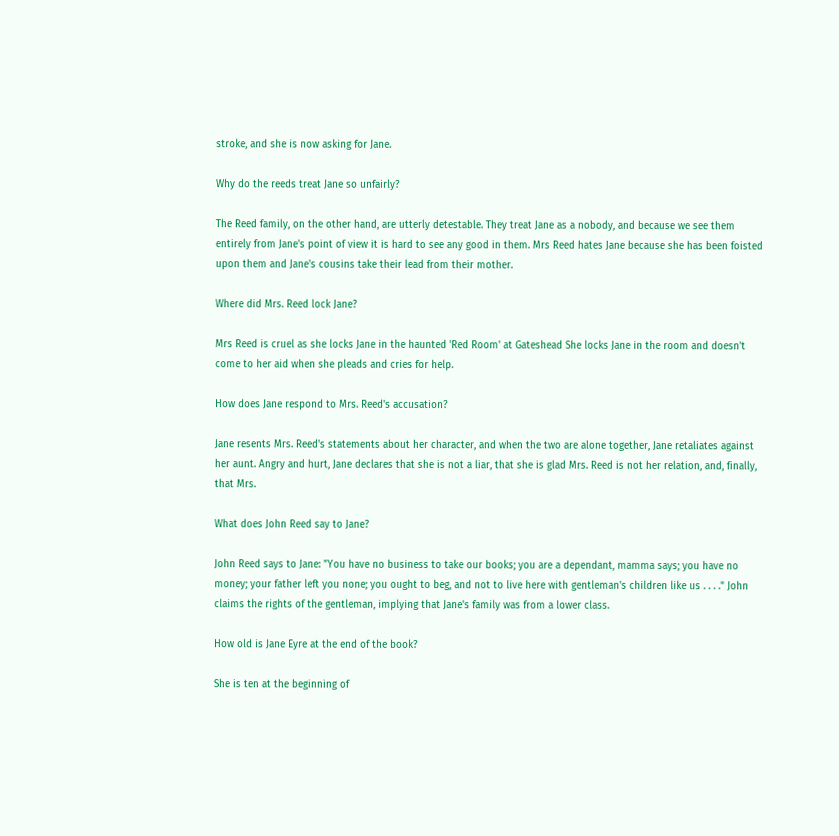stroke, and she is now asking for Jane.

Why do the reeds treat Jane so unfairly?

The Reed family, on the other hand, are utterly detestable. They treat Jane as a nobody, and because we see them entirely from Jane's point of view it is hard to see any good in them. Mrs Reed hates Jane because she has been foisted upon them and Jane's cousins take their lead from their mother.

Where did Mrs. Reed lock Jane?

Mrs Reed is cruel as she locks Jane in the haunted 'Red Room' at Gateshead She locks Jane in the room and doesn't come to her aid when she pleads and cries for help.

How does Jane respond to Mrs. Reed's accusation?

Jane resents Mrs. Reed's statements about her character, and when the two are alone together, Jane retaliates against her aunt. Angry and hurt, Jane declares that she is not a liar, that she is glad Mrs. Reed is not her relation, and, finally, that Mrs.

What does John Reed say to Jane?

John Reed says to Jane: "You have no business to take our books; you are a dependant, mamma says; you have no money; your father left you none; you ought to beg, and not to live here with gentleman's children like us . . . ." John claims the rights of the gentleman, implying that Jane's family was from a lower class.

How old is Jane Eyre at the end of the book?

She is ten at the beginning of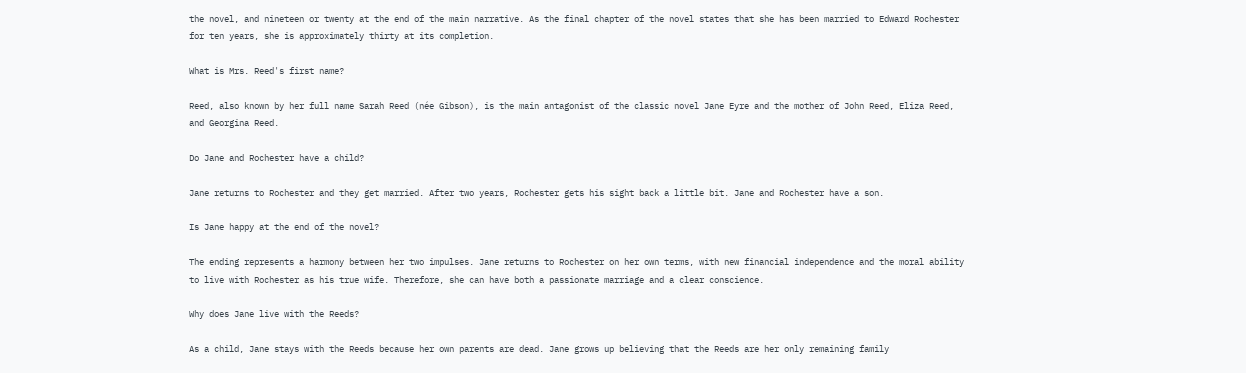the novel, and nineteen or twenty at the end of the main narrative. As the final chapter of the novel states that she has been married to Edward Rochester for ten years, she is approximately thirty at its completion.

What is Mrs. Reed's first name?

Reed, also known by her full name Sarah Reed (née Gibson), is the main antagonist of the classic novel Jane Eyre and the mother of John Reed, Eliza Reed, and Georgina Reed.

Do Jane and Rochester have a child?

Jane returns to Rochester and they get married. After two years, Rochester gets his sight back a little bit. Jane and Rochester have a son.

Is Jane happy at the end of the novel?

The ending represents a harmony between her two impulses. Jane returns to Rochester on her own terms, with new financial independence and the moral ability to live with Rochester as his true wife. Therefore, she can have both a passionate marriage and a clear conscience.

Why does Jane live with the Reeds?

As a child, Jane stays with the Reeds because her own parents are dead. Jane grows up believing that the Reeds are her only remaining family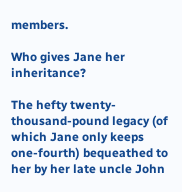members.

Who gives Jane her inheritance?

The hefty twenty-thousand-pound legacy (of which Jane only keeps one-fourth) bequeathed to her by her late uncle John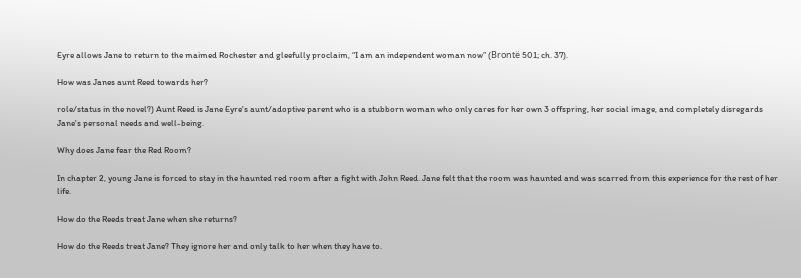Eyre allows Jane to return to the maimed Rochester and gleefully proclaim, “I am an independent woman now” (Brontë 501; ch. 37).

How was Janes aunt Reed towards her?

role/status in the novel?) Aunt Reed is Jane Eyre's aunt/adoptive parent who is a stubborn woman who only cares for her own 3 offspring, her social image, and completely disregards Jane's personal needs and well-being.

Why does Jane fear the Red Room?

In chapter 2, young Jane is forced to stay in the haunted red room after a fight with John Reed. Jane felt that the room was haunted and was scarred from this experience for the rest of her life.

How do the Reeds treat Jane when she returns?

How do the Reeds treat Jane? They ignore her and only talk to her when they have to.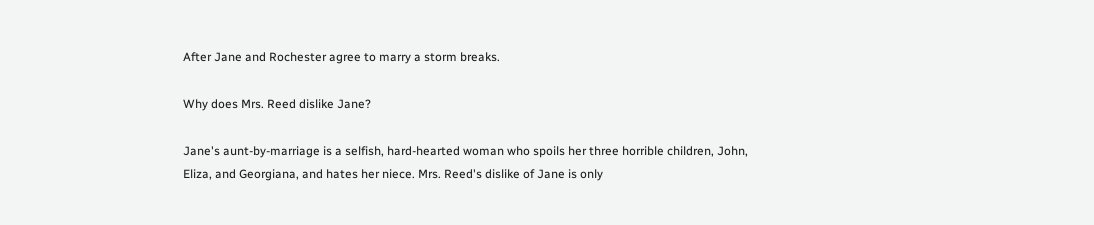After Jane and Rochester agree to marry a storm breaks.

Why does Mrs. Reed dislike Jane?

Jane's aunt-by-marriage is a selfish, hard-hearted woman who spoils her three horrible children, John, Eliza, and Georgiana, and hates her niece. Mrs. Reed's dislike of Jane is only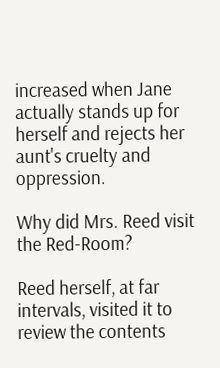increased when Jane actually stands up for herself and rejects her aunt's cruelty and oppression.

Why did Mrs. Reed visit the Red-Room?

Reed herself, at far intervals, visited it to review the contents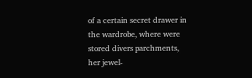of a certain secret drawer in the wardrobe, where were stored divers parchments, her jewel-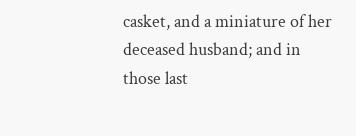casket, and a miniature of her deceased husband; and in those last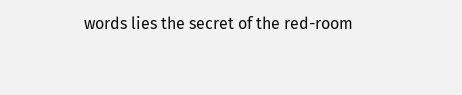words lies the secret of the red-room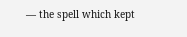— the spell which kept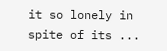it so lonely in spite of its ...